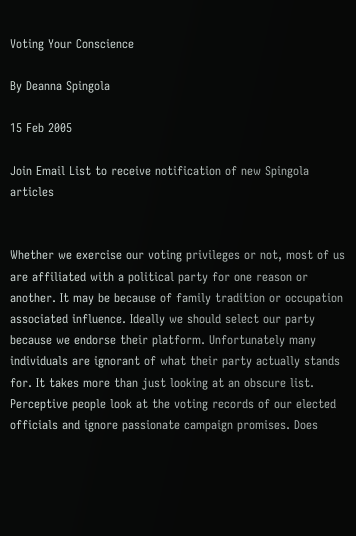Voting Your Conscience

By Deanna Spingola

15 Feb 2005

Join Email List to receive notification of new Spingola articles


Whether we exercise our voting privileges or not, most of us are affiliated with a political party for one reason or another. It may be because of family tradition or occupation associated influence. Ideally we should select our party because we endorse their platform. Unfortunately many individuals are ignorant of what their party actually stands for. It takes more than just looking at an obscure list. Perceptive people look at the voting records of our elected officials and ignore passionate campaign promises. Does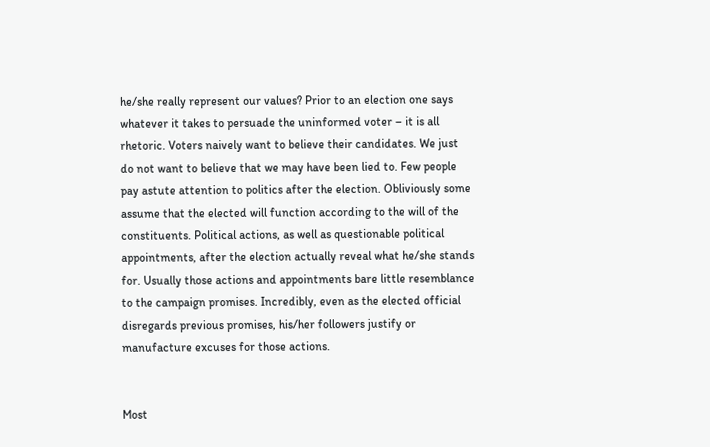he/she really represent our values? Prior to an election one says whatever it takes to persuade the uninformed voter – it is all rhetoric. Voters naively want to believe their candidates. We just do not want to believe that we may have been lied to. Few people pay astute attention to politics after the election. Obliviously some assume that the elected will function according to the will of the constituents. Political actions, as well as questionable political appointments, after the election actually reveal what he/she stands for. Usually those actions and appointments bare little resemblance to the campaign promises. Incredibly, even as the elected official disregards previous promises, his/her followers justify or manufacture excuses for those actions.


Most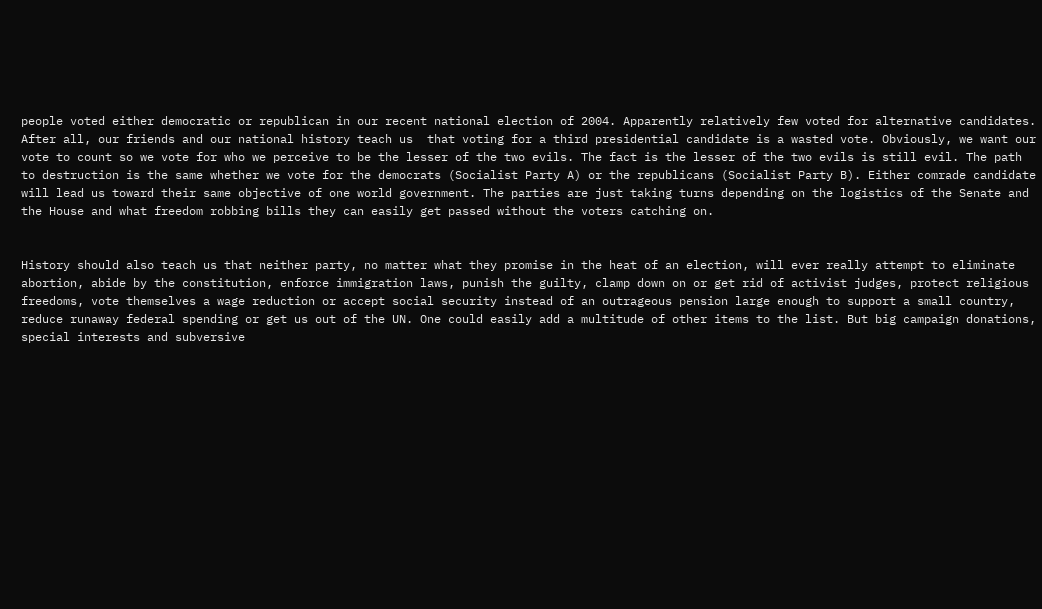people voted either democratic or republican in our recent national election of 2004. Apparently relatively few voted for alternative candidates. After all, our friends and our national history teach us  that voting for a third presidential candidate is a wasted vote. Obviously, we want our vote to count so we vote for who we perceive to be the lesser of the two evils. The fact is the lesser of the two evils is still evil. The path to destruction is the same whether we vote for the democrats (Socialist Party A) or the republicans (Socialist Party B). Either comrade candidate will lead us toward their same objective of one world government. The parties are just taking turns depending on the logistics of the Senate and the House and what freedom robbing bills they can easily get passed without the voters catching on.


History should also teach us that neither party, no matter what they promise in the heat of an election, will ever really attempt to eliminate abortion, abide by the constitution, enforce immigration laws, punish the guilty, clamp down on or get rid of activist judges, protect religious freedoms, vote themselves a wage reduction or accept social security instead of an outrageous pension large enough to support a small country, reduce runaway federal spending or get us out of the UN. One could easily add a multitude of other items to the list. But big campaign donations, special interests and subversive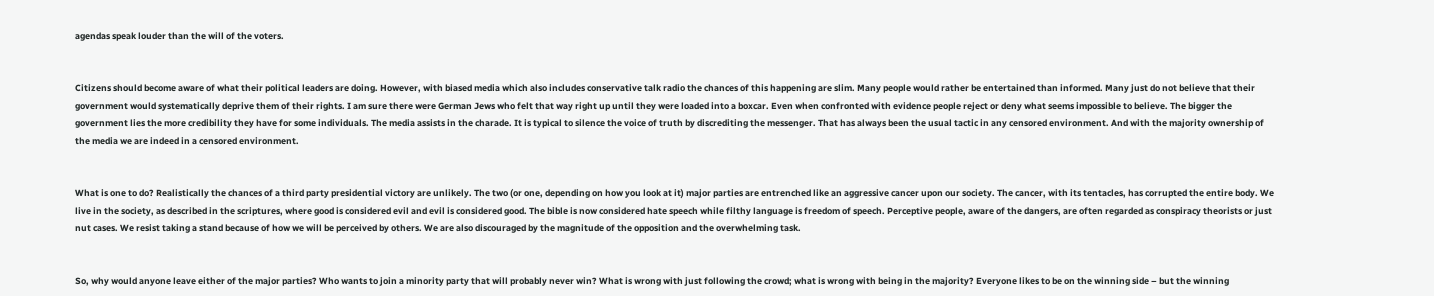agendas speak louder than the will of the voters.


Citizens should become aware of what their political leaders are doing. However, with biased media which also includes conservative talk radio the chances of this happening are slim. Many people would rather be entertained than informed. Many just do not believe that their government would systematically deprive them of their rights. I am sure there were German Jews who felt that way right up until they were loaded into a boxcar. Even when confronted with evidence people reject or deny what seems impossible to believe. The bigger the government lies the more credibility they have for some individuals. The media assists in the charade. It is typical to silence the voice of truth by discrediting the messenger. That has always been the usual tactic in any censored environment. And with the majority ownership of the media we are indeed in a censored environment.


What is one to do? Realistically the chances of a third party presidential victory are unlikely. The two (or one, depending on how you look at it) major parties are entrenched like an aggressive cancer upon our society. The cancer, with its tentacles, has corrupted the entire body. We live in the society, as described in the scriptures, where good is considered evil and evil is considered good. The bible is now considered hate speech while filthy language is freedom of speech. Perceptive people, aware of the dangers, are often regarded as conspiracy theorists or just nut cases. We resist taking a stand because of how we will be perceived by others. We are also discouraged by the magnitude of the opposition and the overwhelming task.


So, why would anyone leave either of the major parties? Who wants to join a minority party that will probably never win? What is wrong with just following the crowd; what is wrong with being in the majority? Everyone likes to be on the winning side – but the winning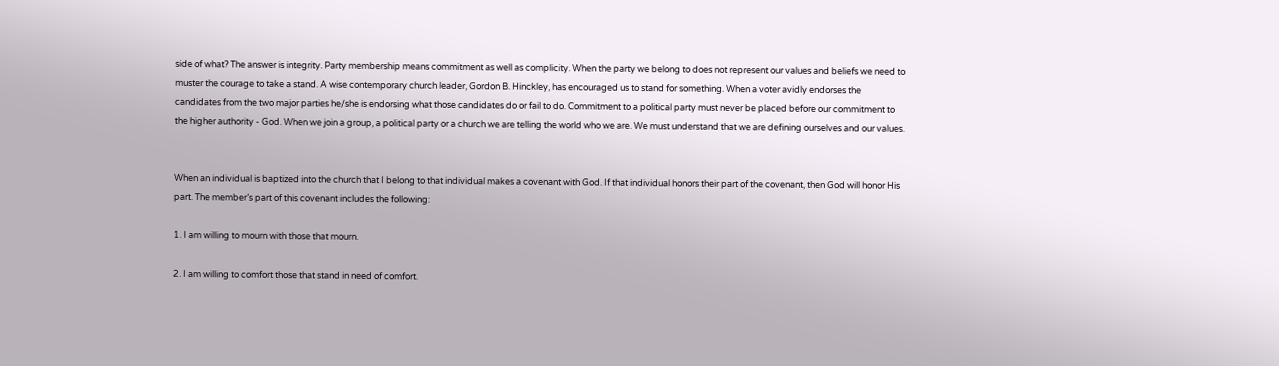side of what? The answer is integrity. Party membership means commitment as well as complicity. When the party we belong to does not represent our values and beliefs we need to muster the courage to take a stand. A wise contemporary church leader, Gordon B. Hinckley, has encouraged us to stand for something. When a voter avidly endorses the candidates from the two major parties he/she is endorsing what those candidates do or fail to do. Commitment to a political party must never be placed before our commitment to the higher authority - God. When we join a group, a political party or a church we are telling the world who we are. We must understand that we are defining ourselves and our values.


When an individual is baptized into the church that I belong to that individual makes a covenant with God. If that individual honors their part of the covenant, then God will honor His part. The member’s part of this covenant includes the following:

1. I am willing to mourn with those that mourn.

2. I am willing to comfort those that stand in need of comfort.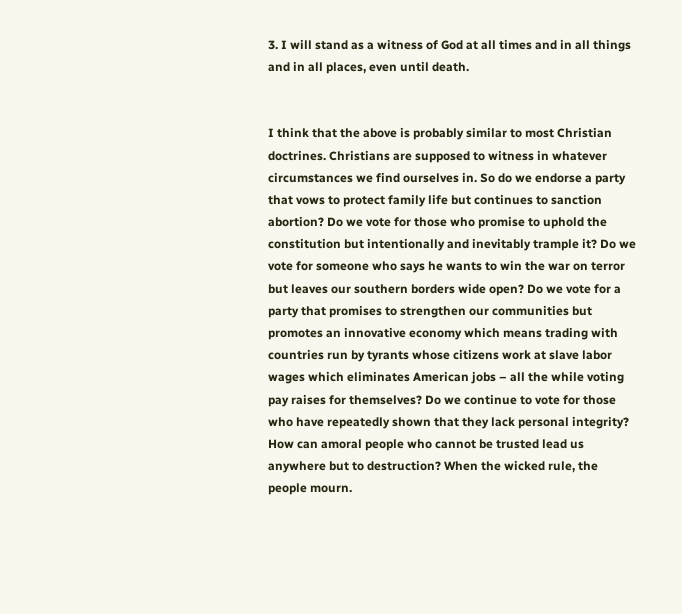3. I will stand as a witness of God at all times and in all things and in all places, even until death.


I think that the above is probably similar to most Christian doctrines. Christians are supposed to witness in whatever circumstances we find ourselves in. So do we endorse a party that vows to protect family life but continues to sanction abortion? Do we vote for those who promise to uphold the constitution but intentionally and inevitably trample it? Do we vote for someone who says he wants to win the war on terror but leaves our southern borders wide open? Do we vote for a party that promises to strengthen our communities but promotes an innovative economy which means trading with countries run by tyrants whose citizens work at slave labor wages which eliminates American jobs – all the while voting pay raises for themselves? Do we continue to vote for those who have repeatedly shown that they lack personal integrity? How can amoral people who cannot be trusted lead us anywhere but to destruction? When the wicked rule, the people mourn.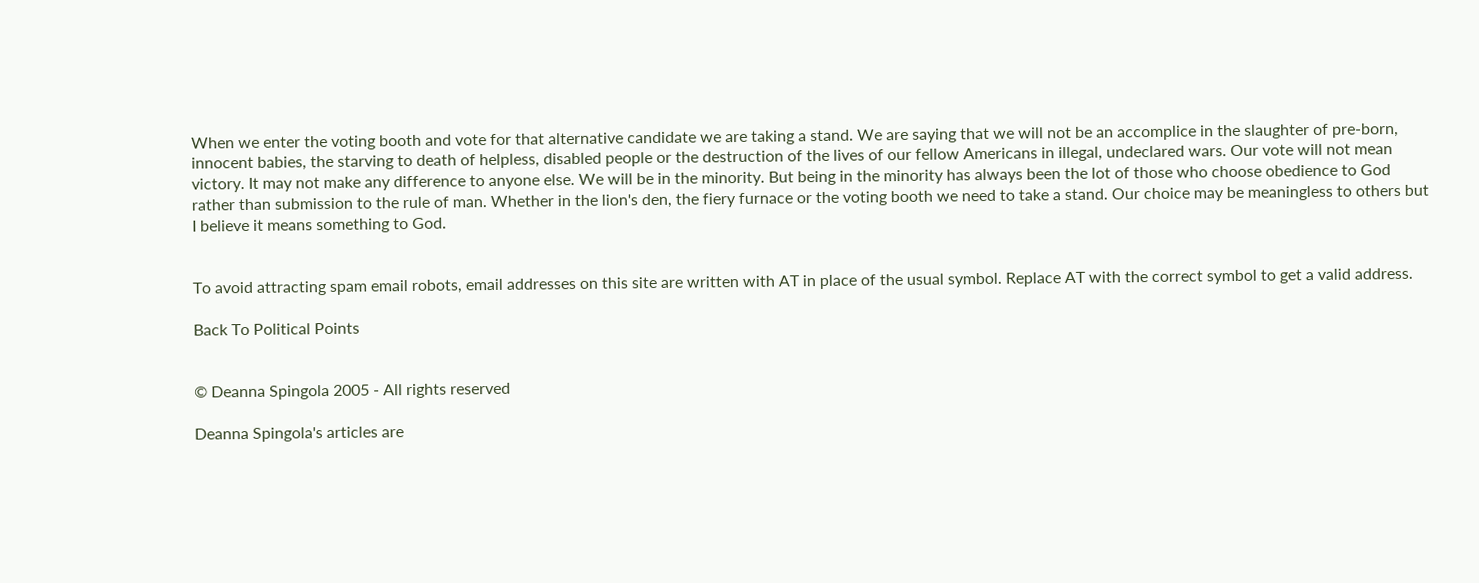When we enter the voting booth and vote for that alternative candidate we are taking a stand. We are saying that we will not be an accomplice in the slaughter of pre-born,  innocent babies, the starving to death of helpless, disabled people or the destruction of the lives of our fellow Americans in illegal, undeclared wars. Our vote will not mean victory. It may not make any difference to anyone else. We will be in the minority. But being in the minority has always been the lot of those who choose obedience to God rather than submission to the rule of man. Whether in the lion's den, the fiery furnace or the voting booth we need to take a stand. Our choice may be meaningless to others but I believe it means something to God.


To avoid attracting spam email robots, email addresses on this site are written with AT in place of the usual symbol. Replace AT with the correct symbol to get a valid address.

Back To Political Points


© Deanna Spingola 2005 - All rights reserved

Deanna Spingola's articles are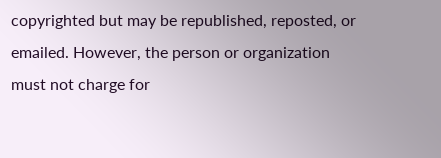copyrighted but may be republished, reposted, or emailed. However, the person or organization must not charge for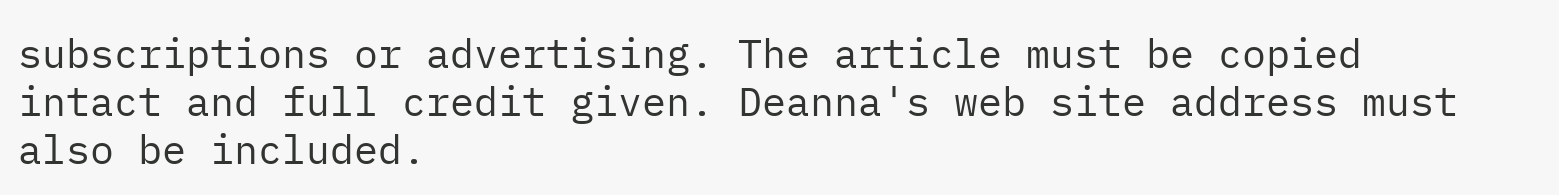subscriptions or advertising. The article must be copied intact and full credit given. Deanna's web site address must also be included.